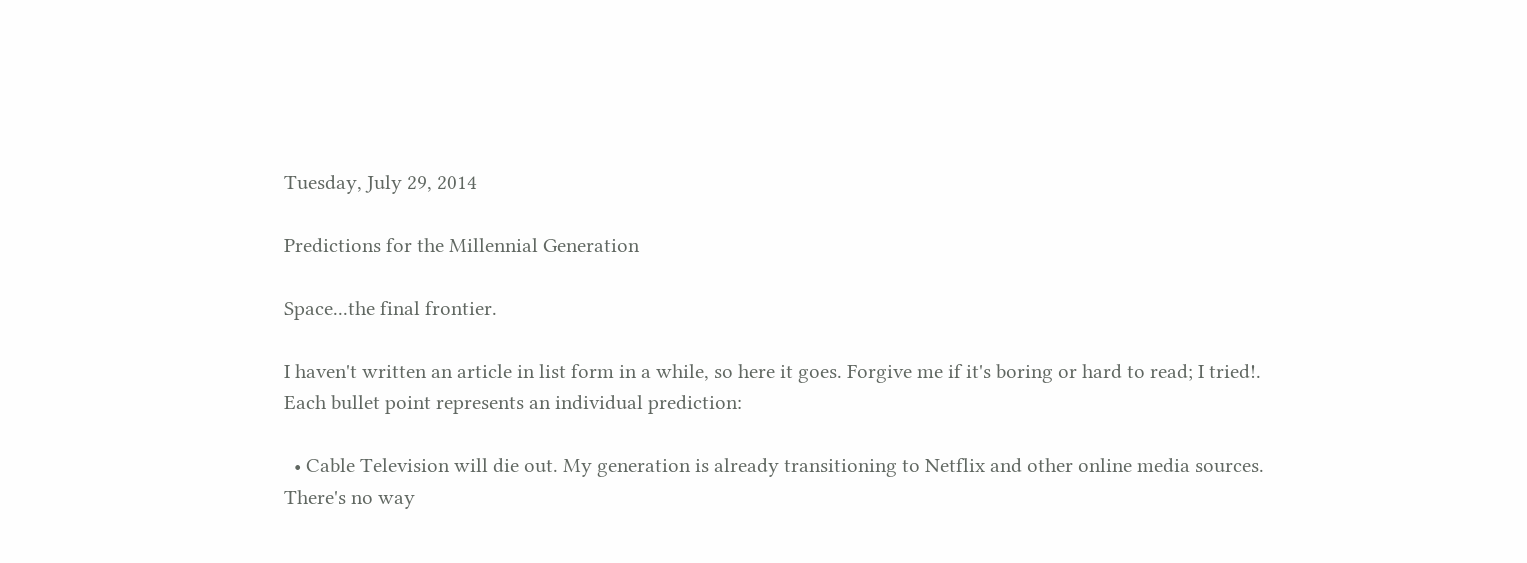Tuesday, July 29, 2014

Predictions for the Millennial Generation

Space...the final frontier.

I haven't written an article in list form in a while, so here it goes. Forgive me if it's boring or hard to read; I tried!. Each bullet point represents an individual prediction:

  • Cable Television will die out. My generation is already transitioning to Netflix and other online media sources. There's no way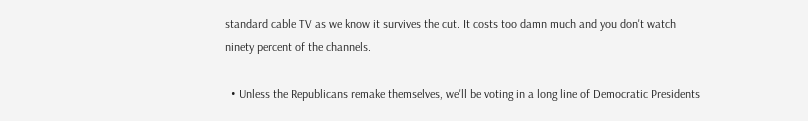standard cable TV as we know it survives the cut. It costs too damn much and you don't watch ninety percent of the channels.

  • Unless the Republicans remake themselves, we'll be voting in a long line of Democratic Presidents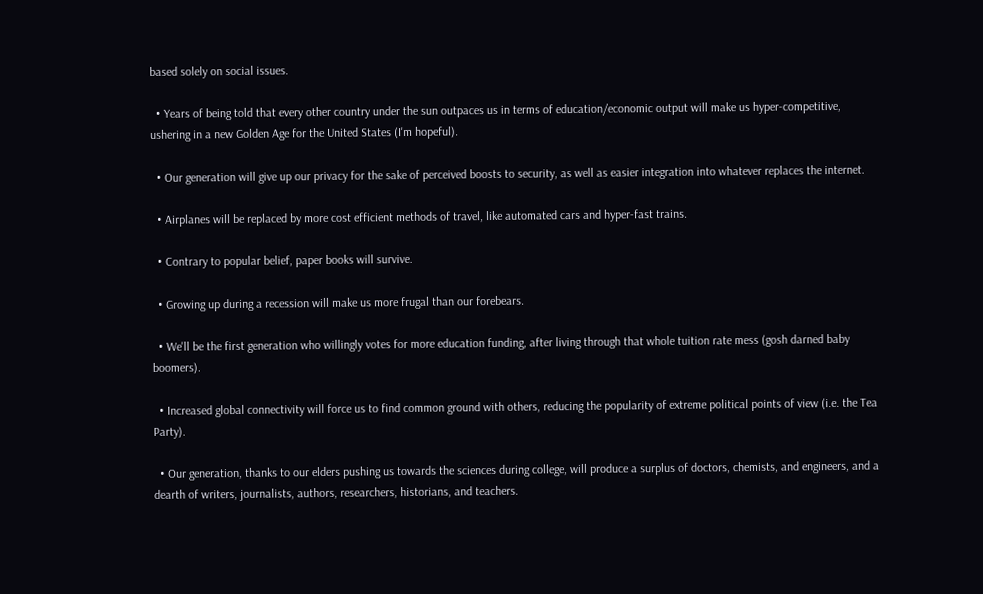based solely on social issues.

  • Years of being told that every other country under the sun outpaces us in terms of education/economic output will make us hyper-competitive, ushering in a new Golden Age for the United States (I'm hopeful).

  • Our generation will give up our privacy for the sake of perceived boosts to security, as well as easier integration into whatever replaces the internet.

  • Airplanes will be replaced by more cost efficient methods of travel, like automated cars and hyper-fast trains.

  • Contrary to popular belief, paper books will survive.

  • Growing up during a recession will make us more frugal than our forebears.

  • We'll be the first generation who willingly votes for more education funding, after living through that whole tuition rate mess (gosh darned baby boomers).

  • Increased global connectivity will force us to find common ground with others, reducing the popularity of extreme political points of view (i.e. the Tea Party).

  • Our generation, thanks to our elders pushing us towards the sciences during college, will produce a surplus of doctors, chemists, and engineers, and a dearth of writers, journalists, authors, researchers, historians, and teachers.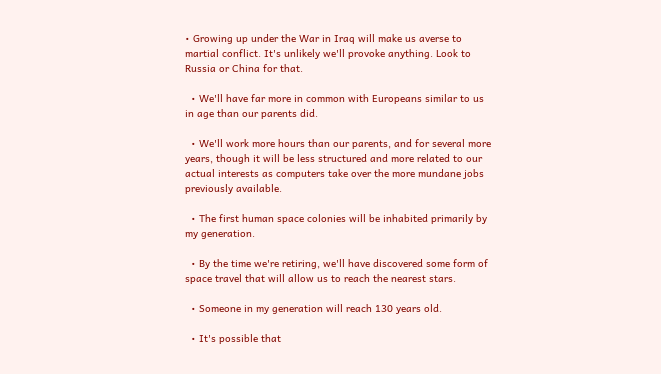• Growing up under the War in Iraq will make us averse to martial conflict. It's unlikely we'll provoke anything. Look to Russia or China for that.

  • We'll have far more in common with Europeans similar to us in age than our parents did.

  • We'll work more hours than our parents, and for several more years, though it will be less structured and more related to our actual interests as computers take over the more mundane jobs previously available.

  • The first human space colonies will be inhabited primarily by my generation.

  • By the time we're retiring, we'll have discovered some form of space travel that will allow us to reach the nearest stars.

  • Someone in my generation will reach 130 years old.

  • It's possible that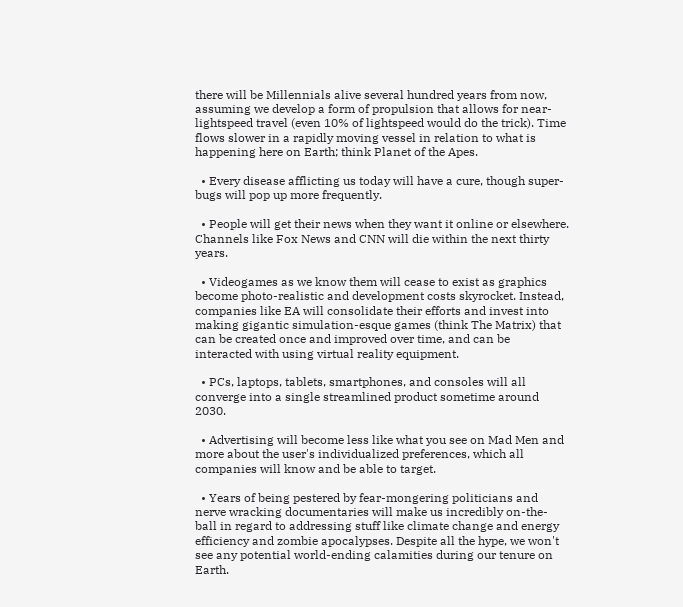there will be Millennials alive several hundred years from now, assuming we develop a form of propulsion that allows for near-lightspeed travel (even 10% of lightspeed would do the trick). Time flows slower in a rapidly moving vessel in relation to what is happening here on Earth; think Planet of the Apes.

  • Every disease afflicting us today will have a cure, though super-bugs will pop up more frequently.

  • People will get their news when they want it online or elsewhere. Channels like Fox News and CNN will die within the next thirty years.

  • Videogames as we know them will cease to exist as graphics become photo-realistic and development costs skyrocket. Instead, companies like EA will consolidate their efforts and invest into making gigantic simulation-esque games (think The Matrix) that can be created once and improved over time, and can be interacted with using virtual reality equipment.

  • PCs, laptops, tablets, smartphones, and consoles will all converge into a single streamlined product sometime around 2030.

  • Advertising will become less like what you see on Mad Men and more about the user's individualized preferences, which all companies will know and be able to target.

  • Years of being pestered by fear-mongering politicians and nerve wracking documentaries will make us incredibly on-the-ball in regard to addressing stuff like climate change and energy efficiency and zombie apocalypses. Despite all the hype, we won't see any potential world-ending calamities during our tenure on Earth.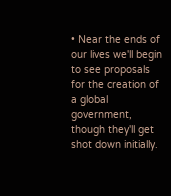• Near the ends of our lives we'll begin to see proposals for the creation of a global government, though they'll get shot down initially.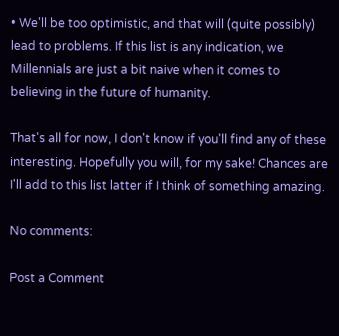• We'll be too optimistic, and that will (quite possibly) lead to problems. If this list is any indication, we Millennials are just a bit naive when it comes to believing in the future of humanity.

That's all for now, I don't know if you'll find any of these interesting. Hopefully you will, for my sake! Chances are I'll add to this list latter if I think of something amazing.

No comments:

Post a Comment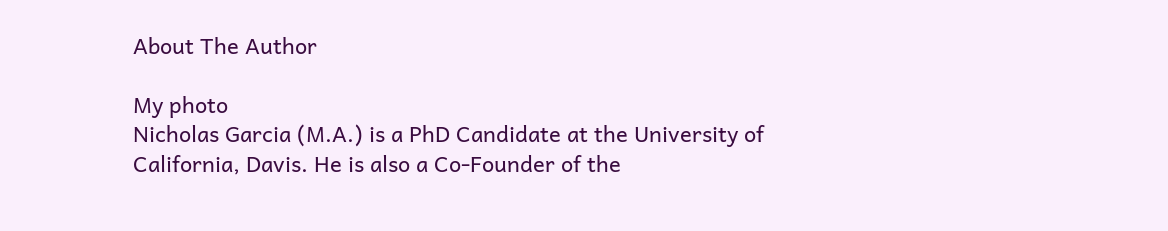About The Author

My photo
Nicholas Garcia (M.A.) is a PhD Candidate at the University of California, Davis. He is also a Co-Founder of the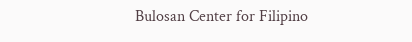Bulosan Center for Filipino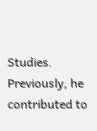Studies. Previously, he contributed to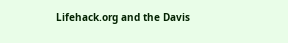Lifehack.org and the Davis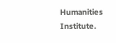Humanities Institute.